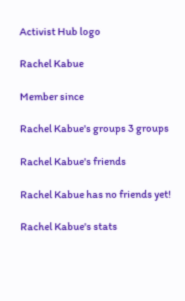Activist Hub logo

Rachel Kabue

Member since

Rachel Kabue's groups 3 groups

Rachel Kabue's friends

Rachel Kabue has no friends yet!

Rachel Kabue's stats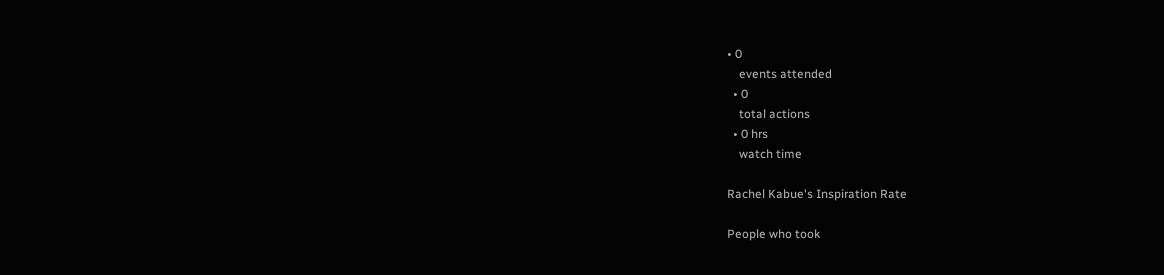• 0
    events attended
  • 0
    total actions
  • 0 hrs
    watch time

Rachel Kabue's Inspiration Rate

People who took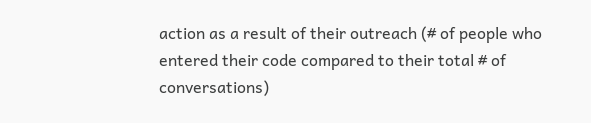action as a result of their outreach (# of people who entered their code compared to their total # of conversations)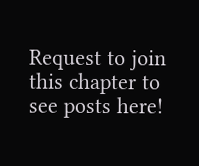Request to join this chapter to see posts here!